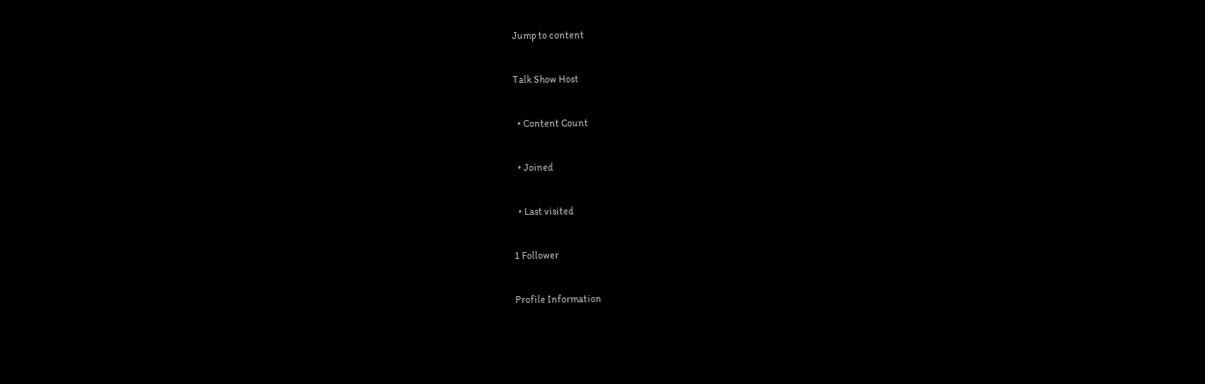Jump to content

Talk Show Host

  • Content Count

  • Joined

  • Last visited

1 Follower

Profile Information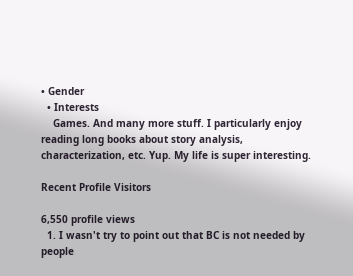• Gender
  • Interests
    Games. And many more stuff. I particularly enjoy reading long books about story analysis, characterization, etc. Yup. My life is super interesting.

Recent Profile Visitors

6,550 profile views
  1. I wasn't try to point out that BC is not needed by people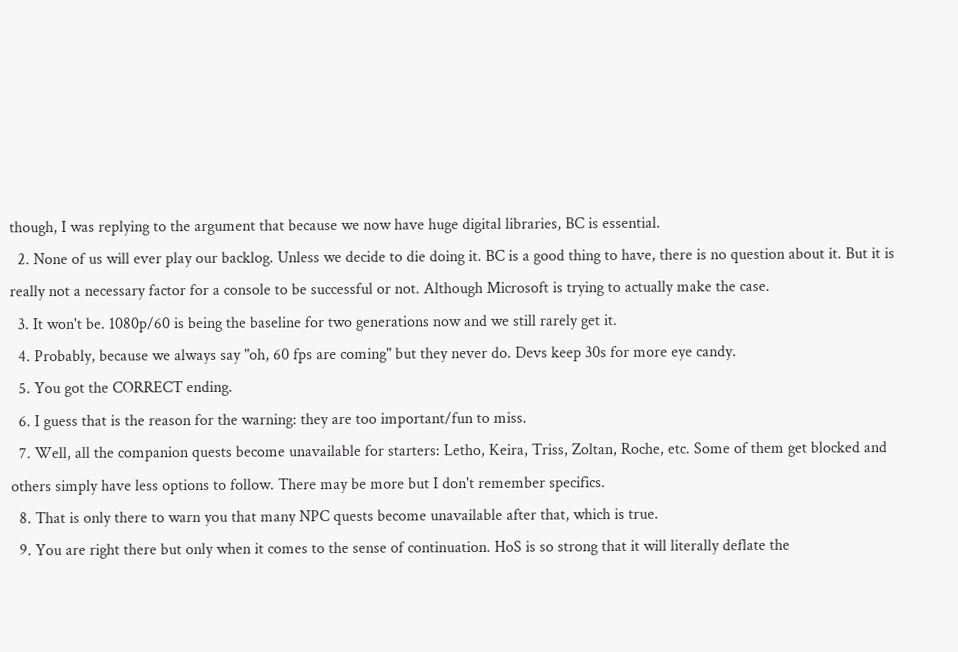though, I was replying to the argument that because we now have huge digital libraries, BC is essential.
  2. None of us will ever play our backlog. Unless we decide to die doing it. BC is a good thing to have, there is no question about it. But it is really not a necessary factor for a console to be successful or not. Although Microsoft is trying to actually make the case.
  3. It won't be. 1080p/60 is being the baseline for two generations now and we still rarely get it.
  4. Probably, because we always say "oh, 60 fps are coming" but they never do. Devs keep 30s for more eye candy.
  5. You got the CORRECT ending.
  6. I guess that is the reason for the warning: they are too important/fun to miss.
  7. Well, all the companion quests become unavailable for starters: Letho, Keira, Triss, Zoltan, Roche, etc. Some of them get blocked and others simply have less options to follow. There may be more but I don't remember specifics.
  8. That is only there to warn you that many NPC quests become unavailable after that, which is true.
  9. You are right there but only when it comes to the sense of continuation. HoS is so strong that it will literally deflate the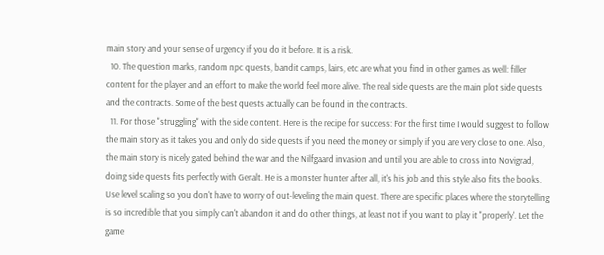main story and your sense of urgency if you do it before. It is a risk.
  10. The question marks, random npc quests, bandit camps, lairs, etc are what you find in other games as well: filler content for the player and an effort to make the world feel more alive. The real side quests are the main plot side quests and the contracts. Some of the best quests actually can be found in the contracts.
  11. For those "struggling" with the side content. Here is the recipe for success: For the first time I would suggest to follow the main story as it takes you and only do side quests if you need the money or simply if you are very close to one. Also, the main story is nicely gated behind the war and the Nilfgaard invasion and until you are able to cross into Novigrad, doing side quests fits perfectly with Geralt. He is a monster hunter after all, it's his job and this style also fits the books. Use level scaling so you don't have to worry of out-leveling the main quest. There are specific places where the storytelling is so incredible that you simply can't abandon it and do other things, at least not if you want to play it "properly'. Let the game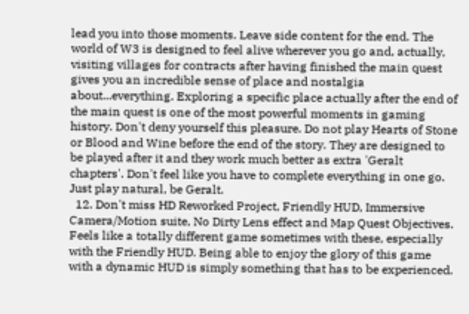lead you into those moments. Leave side content for the end. The world of W3 is designed to feel alive wherever you go and, actually, visiting villages for contracts after having finished the main quest gives you an incredible sense of place and nostalgia about...everything. Exploring a specific place actually after the end of the main quest is one of the most powerful moments in gaming history. Don't deny yourself this pleasure. Do not play Hearts of Stone or Blood and Wine before the end of the story. They are designed to be played after it and they work much better as extra 'Geralt chapters'. Don't feel like you have to complete everything in one go. Just play natural, be Geralt.
  12. Don't miss HD Reworked Project, Friendly HUD, Immersive Camera/Motion suite, No Dirty Lens effect and Map Quest Objectives. Feels like a totally different game sometimes with these, especially with the Friendly HUD. Being able to enjoy the glory of this game with a dynamic HUD is simply something that has to be experienced.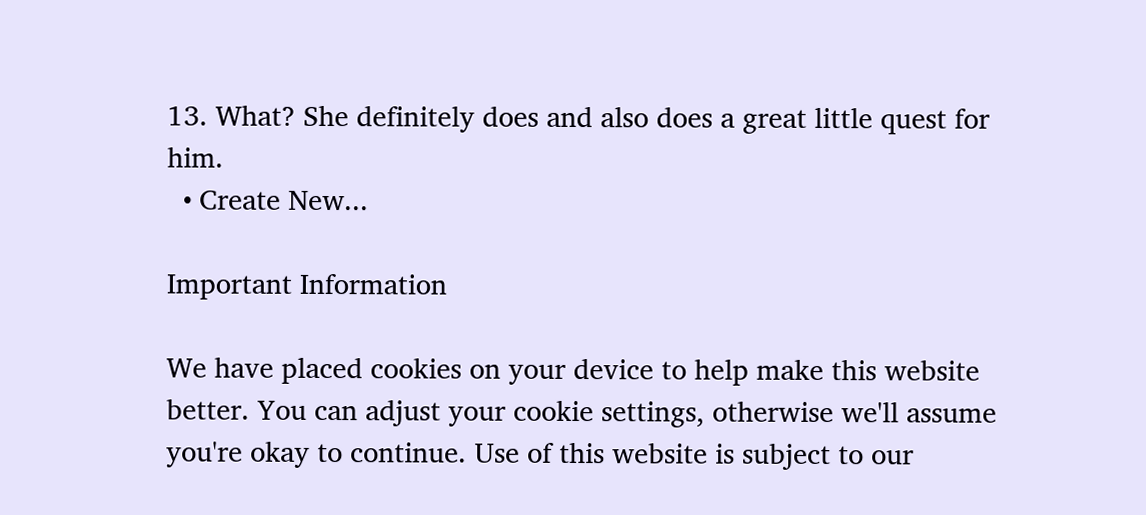13. What? She definitely does and also does a great little quest for him.
  • Create New...

Important Information

We have placed cookies on your device to help make this website better. You can adjust your cookie settings, otherwise we'll assume you're okay to continue. Use of this website is subject to our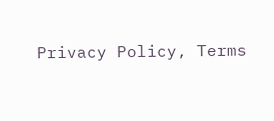Privacy Policy, Terms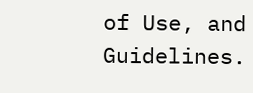of Use, and Guidelines.